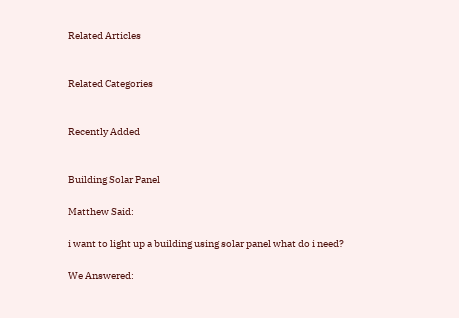Related Articles


Related Categories


Recently Added


Building Solar Panel

Matthew Said:

i want to light up a building using solar panel what do i need?

We Answered: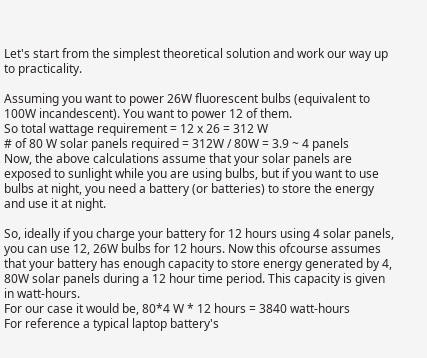Let's start from the simplest theoretical solution and work our way up to practicality.

Assuming you want to power 26W fluorescent bulbs (equivalent to 100W incandescent). You want to power 12 of them.
So total wattage requirement = 12 x 26 = 312 W
# of 80 W solar panels required = 312W / 80W = 3.9 ~ 4 panels
Now, the above calculations assume that your solar panels are exposed to sunlight while you are using bulbs, but if you want to use bulbs at night, you need a battery (or batteries) to store the energy and use it at night.

So, ideally if you charge your battery for 12 hours using 4 solar panels, you can use 12, 26W bulbs for 12 hours. Now this ofcourse assumes that your battery has enough capacity to store energy generated by 4, 80W solar panels during a 12 hour time period. This capacity is given in watt-hours.
For our case it would be, 80*4 W * 12 hours = 3840 watt-hours
For reference a typical laptop battery's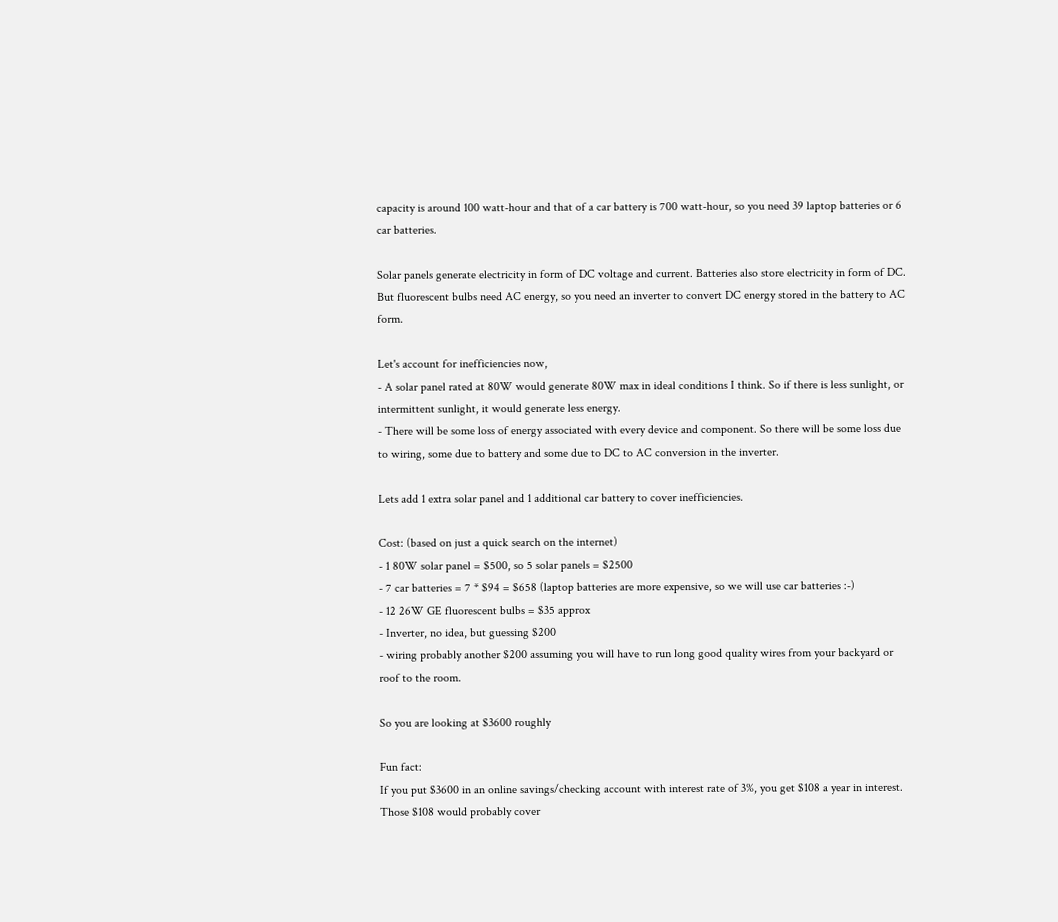capacity is around 100 watt-hour and that of a car battery is 700 watt-hour, so you need 39 laptop batteries or 6 car batteries.

Solar panels generate electricity in form of DC voltage and current. Batteries also store electricity in form of DC. But fluorescent bulbs need AC energy, so you need an inverter to convert DC energy stored in the battery to AC form.

Let's account for inefficiencies now,
- A solar panel rated at 80W would generate 80W max in ideal conditions I think. So if there is less sunlight, or intermittent sunlight, it would generate less energy.
- There will be some loss of energy associated with every device and component. So there will be some loss due to wiring, some due to battery and some due to DC to AC conversion in the inverter.

Lets add 1 extra solar panel and 1 additional car battery to cover inefficiencies.

Cost: (based on just a quick search on the internet)
- 1 80W solar panel = $500, so 5 solar panels = $2500
- 7 car batteries = 7 * $94 = $658 (laptop batteries are more expensive, so we will use car batteries :-)
- 12 26W GE fluorescent bulbs = $35 approx
- Inverter, no idea, but guessing $200
- wiring probably another $200 assuming you will have to run long good quality wires from your backyard or roof to the room.

So you are looking at $3600 roughly

Fun fact:
If you put $3600 in an online savings/checking account with interest rate of 3%, you get $108 a year in interest. Those $108 would probably cover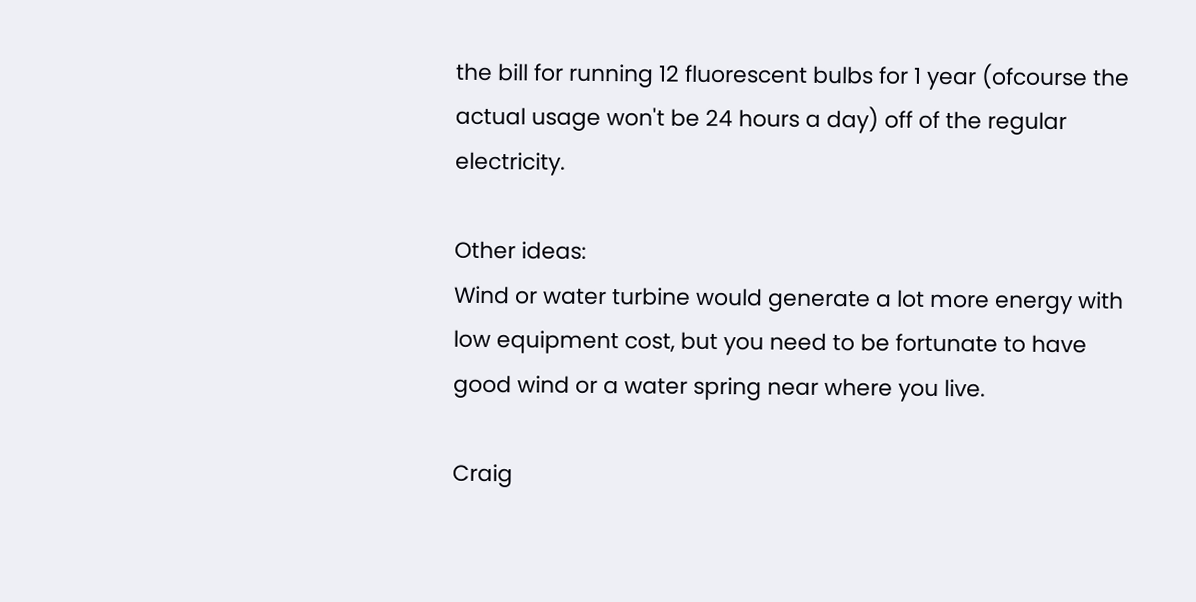the bill for running 12 fluorescent bulbs for 1 year (ofcourse the actual usage won't be 24 hours a day) off of the regular electricity.

Other ideas:
Wind or water turbine would generate a lot more energy with low equipment cost, but you need to be fortunate to have good wind or a water spring near where you live.

Craig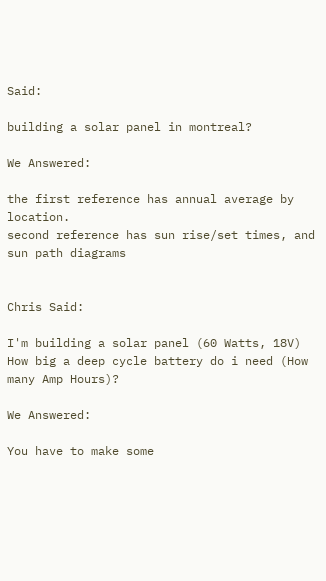Said:

building a solar panel in montreal?

We Answered:

the first reference has annual average by location.
second reference has sun rise/set times, and sun path diagrams


Chris Said:

I'm building a solar panel (60 Watts, 18V) How big a deep cycle battery do i need (How many Amp Hours)?

We Answered:

You have to make some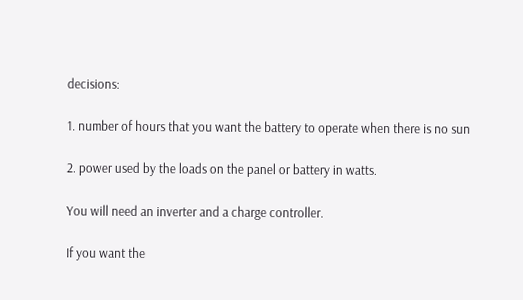decisions:

1. number of hours that you want the battery to operate when there is no sun

2. power used by the loads on the panel or battery in watts.

You will need an inverter and a charge controller.

If you want the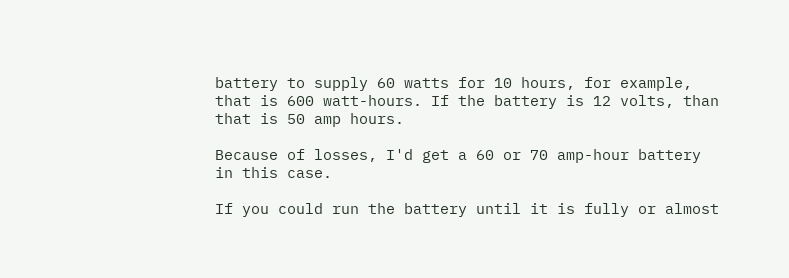battery to supply 60 watts for 10 hours, for example, that is 600 watt-hours. If the battery is 12 volts, than that is 50 amp hours.

Because of losses, I'd get a 60 or 70 amp-hour battery in this case.

If you could run the battery until it is fully or almost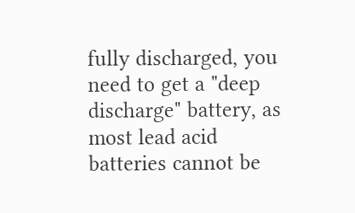fully discharged, you need to get a "deep discharge" battery, as most lead acid batteries cannot be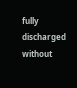fully discharged without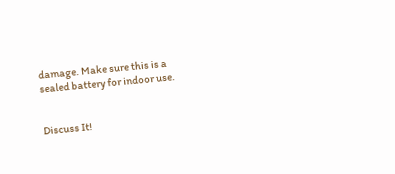damage. Make sure this is a sealed battery for indoor use.


Discuss It!